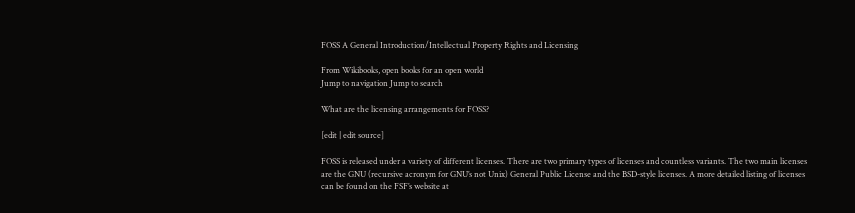FOSS A General Introduction/Intellectual Property Rights and Licensing

From Wikibooks, open books for an open world
Jump to navigation Jump to search

What are the licensing arrangements for FOSS?

[edit | edit source]

FOSS is released under a variety of different licenses. There are two primary types of licenses and countless variants. The two main licenses are the GNU (recursive acronym for GNU’s not Unix) General Public License and the BSD-style licenses. A more detailed listing of licenses can be found on the FSF’s website at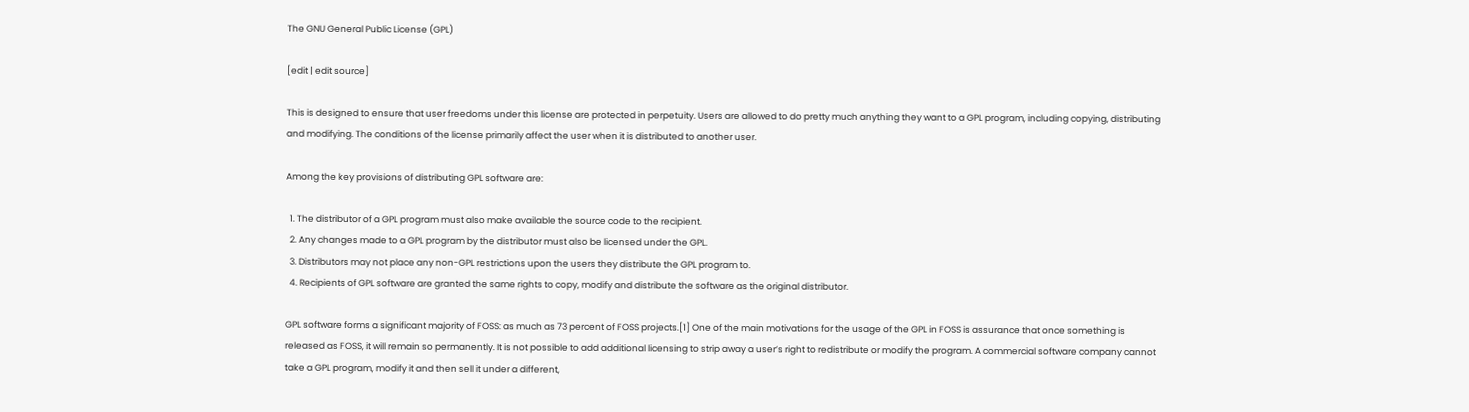The GNU General Public License (GPL)

[edit | edit source]

This is designed to ensure that user freedoms under this license are protected in perpetuity. Users are allowed to do pretty much anything they want to a GPL program, including copying, distributing and modifying. The conditions of the license primarily affect the user when it is distributed to another user.

Among the key provisions of distributing GPL software are:

  1. The distributor of a GPL program must also make available the source code to the recipient.
  2. Any changes made to a GPL program by the distributor must also be licensed under the GPL.
  3. Distributors may not place any non-GPL restrictions upon the users they distribute the GPL program to.
  4. Recipients of GPL software are granted the same rights to copy, modify and distribute the software as the original distributor.

GPL software forms a significant majority of FOSS: as much as 73 percent of FOSS projects.[1] One of the main motivations for the usage of the GPL in FOSS is assurance that once something is released as FOSS, it will remain so permanently. It is not possible to add additional licensing to strip away a user’s right to redistribute or modify the program. A commercial software company cannot take a GPL program, modify it and then sell it under a different,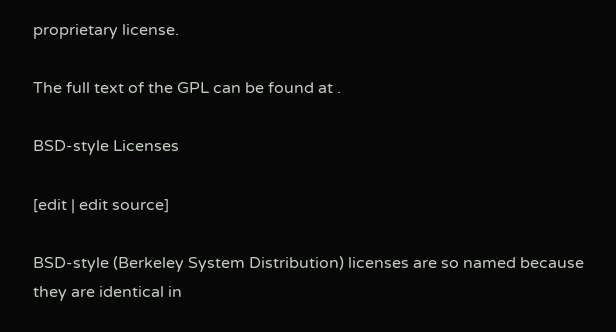proprietary license.

The full text of the GPL can be found at .

BSD-style Licenses

[edit | edit source]

BSD-style (Berkeley System Distribution) licenses are so named because they are identical in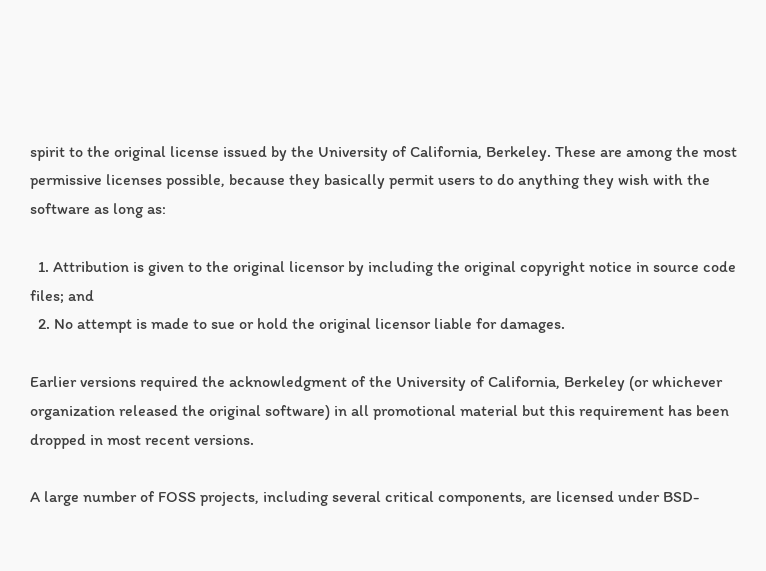spirit to the original license issued by the University of California, Berkeley. These are among the most permissive licenses possible, because they basically permit users to do anything they wish with the software as long as:

  1. Attribution is given to the original licensor by including the original copyright notice in source code files; and
  2. No attempt is made to sue or hold the original licensor liable for damages.

Earlier versions required the acknowledgment of the University of California, Berkeley (or whichever organization released the original software) in all promotional material but this requirement has been dropped in most recent versions.

A large number of FOSS projects, including several critical components, are licensed under BSD-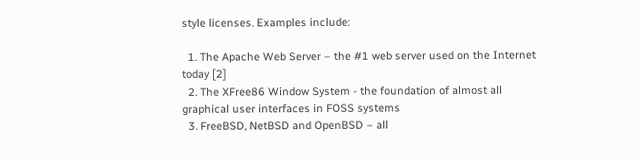style licenses. Examples include:

  1. The Apache Web Server – the #1 web server used on the Internet today [2]
  2. The XFree86 Window System - the foundation of almost all graphical user interfaces in FOSS systems
  3. FreeBSD, NetBSD and OpenBSD – all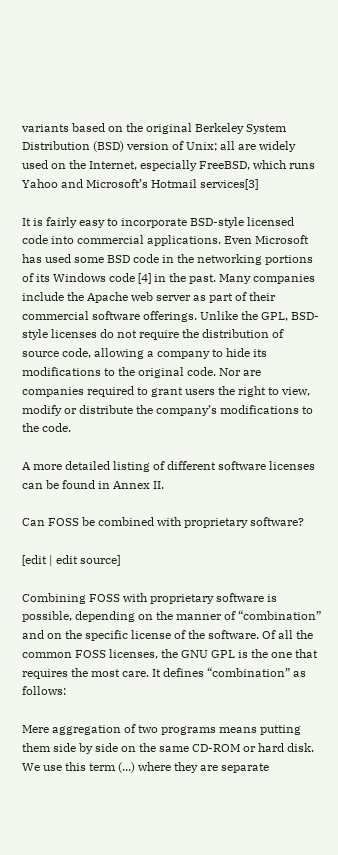variants based on the original Berkeley System Distribution (BSD) version of Unix; all are widely used on the Internet, especially FreeBSD, which runs Yahoo and Microsoft’s Hotmail services[3]

It is fairly easy to incorporate BSD-style licensed code into commercial applications. Even Microsoft has used some BSD code in the networking portions of its Windows code [4] in the past. Many companies include the Apache web server as part of their commercial software offerings. Unlike the GPL, BSD-style licenses do not require the distribution of source code, allowing a company to hide its modifications to the original code. Nor are companies required to grant users the right to view, modify or distribute the company’s modifications to the code.

A more detailed listing of different software licenses can be found in Annex II.

Can FOSS be combined with proprietary software?

[edit | edit source]

Combining FOSS with proprietary software is possible, depending on the manner of “combination” and on the specific license of the software. Of all the common FOSS licenses, the GNU GPL is the one that requires the most care. It defines “combination” as follows:

Mere aggregation of two programs means putting them side by side on the same CD-ROM or hard disk. We use this term (...) where they are separate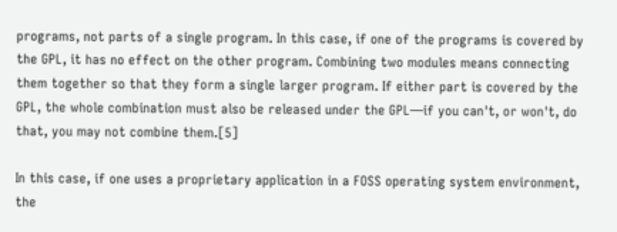programs, not parts of a single program. In this case, if one of the programs is covered by the GPL, it has no effect on the other program. Combining two modules means connecting them together so that they form a single larger program. If either part is covered by the GPL, the whole combination must also be released under the GPL—if you can't, or won't, do that, you may not combine them.[5]

In this case, if one uses a proprietary application in a FOSS operating system environment, the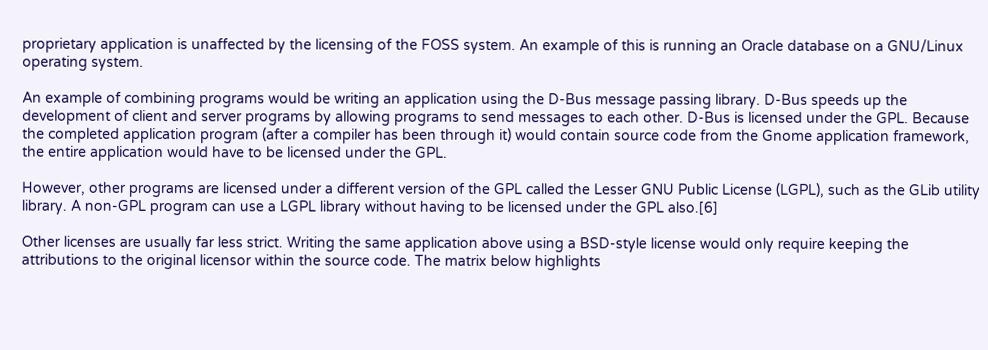proprietary application is unaffected by the licensing of the FOSS system. An example of this is running an Oracle database on a GNU/Linux operating system.

An example of combining programs would be writing an application using the D-Bus message passing library. D-Bus speeds up the development of client and server programs by allowing programs to send messages to each other. D-Bus is licensed under the GPL. Because the completed application program (after a compiler has been through it) would contain source code from the Gnome application framework, the entire application would have to be licensed under the GPL.

However, other programs are licensed under a different version of the GPL called the Lesser GNU Public License (LGPL), such as the GLib utility library. A non-GPL program can use a LGPL library without having to be licensed under the GPL also.[6]

Other licenses are usually far less strict. Writing the same application above using a BSD-style license would only require keeping the attributions to the original licensor within the source code. The matrix below highlights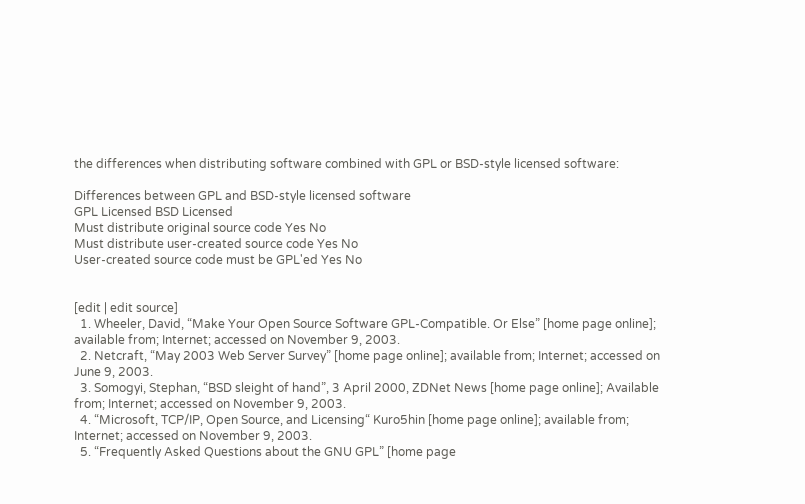the differences when distributing software combined with GPL or BSD-style licensed software:

Differences between GPL and BSD-style licensed software
GPL Licensed BSD Licensed
Must distribute original source code Yes No
Must distribute user-created source code Yes No
User-created source code must be GPL'ed Yes No


[edit | edit source]
  1. Wheeler, David, “Make Your Open Source Software GPL-Compatible. Or Else” [home page online]; available from; Internet; accessed on November 9, 2003.
  2. Netcraft, “May 2003 Web Server Survey” [home page online]; available from; Internet; accessed on June 9, 2003.
  3. Somogyi, Stephan, “BSD sleight of hand”, 3 April 2000, ZDNet News [home page online]; Available from; Internet; accessed on November 9, 2003.
  4. “Microsoft, TCP/IP, Open Source, and Licensing“ Kuro5hin [home page online]; available from; Internet; accessed on November 9, 2003.
  5. “Frequently Asked Questions about the GNU GPL” [home page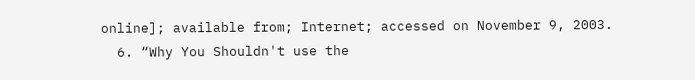online]; available from; Internet; accessed on November 9, 2003.
  6. “Why You Shouldn't use the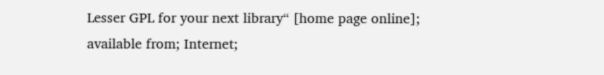Lesser GPL for your next library“ [home page online]; available from; Internet;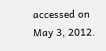accessed on May 3, 2012.